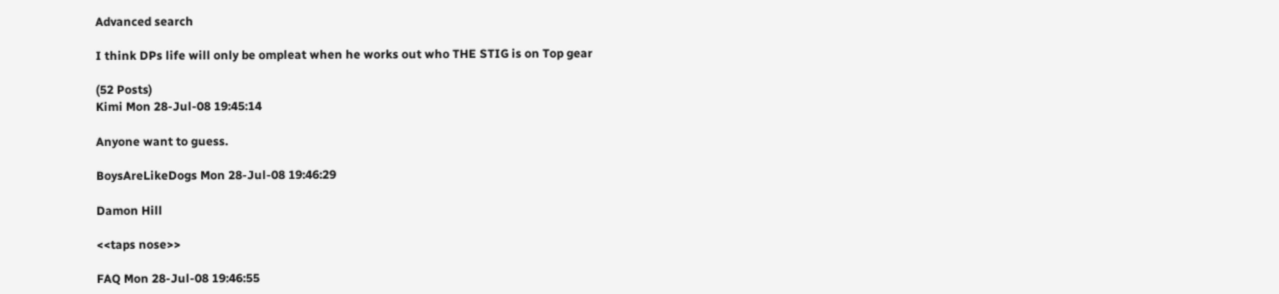Advanced search

I think DPs life will only be ompleat when he works out who THE STIG is on Top gear

(52 Posts)
Kimi Mon 28-Jul-08 19:45:14

Anyone want to guess.

BoysAreLikeDogs Mon 28-Jul-08 19:46:29

Damon Hill

<<taps nose>>

FAQ Mon 28-Jul-08 19:46:55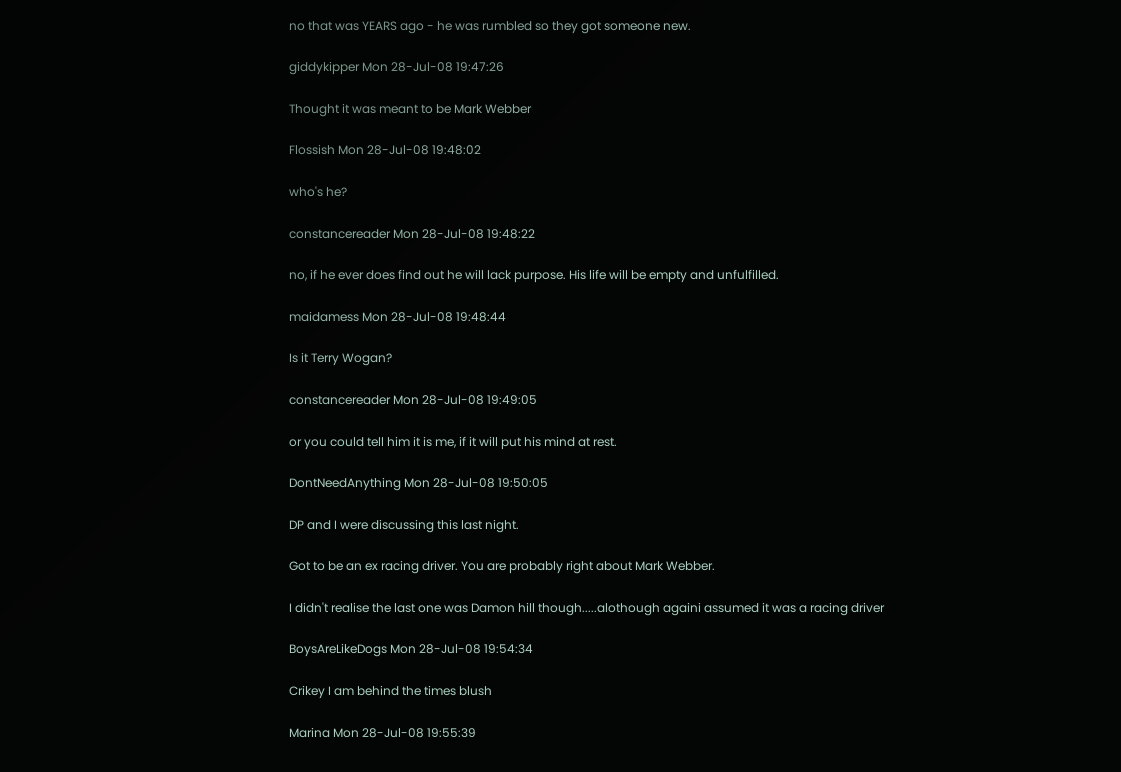no that was YEARS ago - he was rumbled so they got someone new.

giddykipper Mon 28-Jul-08 19:47:26

Thought it was meant to be Mark Webber

Flossish Mon 28-Jul-08 19:48:02

who's he?

constancereader Mon 28-Jul-08 19:48:22

no, if he ever does find out he will lack purpose. His life will be empty and unfulfilled.

maidamess Mon 28-Jul-08 19:48:44

Is it Terry Wogan?

constancereader Mon 28-Jul-08 19:49:05

or you could tell him it is me, if it will put his mind at rest.

DontNeedAnything Mon 28-Jul-08 19:50:05

DP and I were discussing this last night.

Got to be an ex racing driver. You are probably right about Mark Webber.

I didn't realise the last one was Damon hill though.....alothough againi assumed it was a racing driver

BoysAreLikeDogs Mon 28-Jul-08 19:54:34

Crikey I am behind the times blush

Marina Mon 28-Jul-08 19:55:39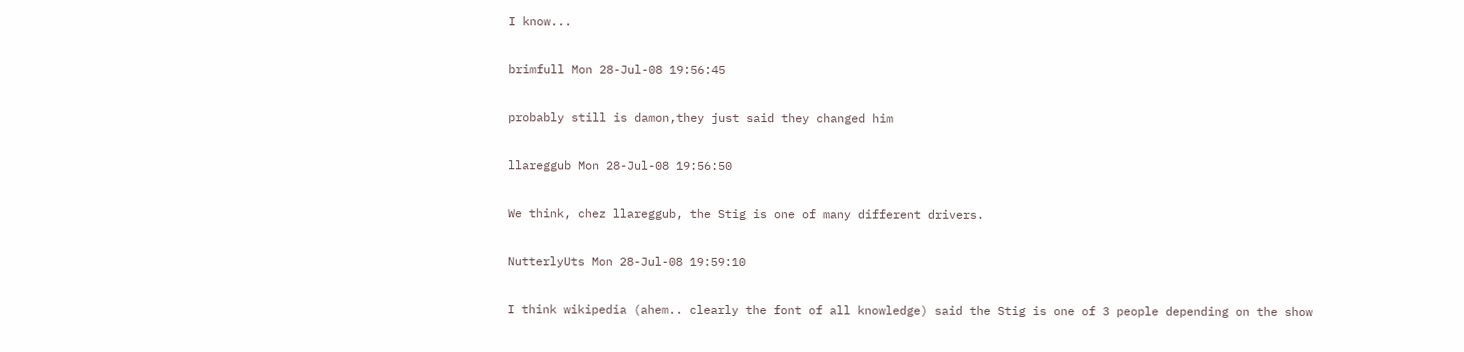I know...

brimfull Mon 28-Jul-08 19:56:45

probably still is damon,they just said they changed him

llareggub Mon 28-Jul-08 19:56:50

We think, chez llareggub, the Stig is one of many different drivers.

NutterlyUts Mon 28-Jul-08 19:59:10

I think wikipedia (ahem.. clearly the font of all knowledge) said the Stig is one of 3 people depending on the show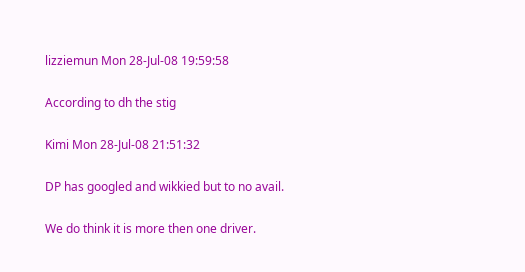lizziemun Mon 28-Jul-08 19:59:58

According to dh the stig

Kimi Mon 28-Jul-08 21:51:32

DP has googled and wikkied but to no avail.

We do think it is more then one driver.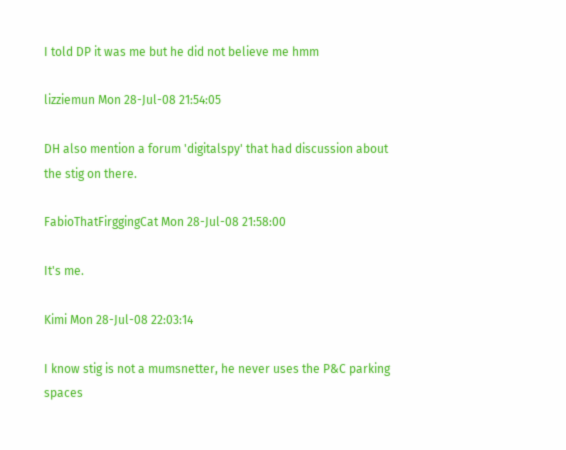I told DP it was me but he did not believe me hmm

lizziemun Mon 28-Jul-08 21:54:05

DH also mention a forum 'digitalspy' that had discussion about the stig on there.

FabioThatFirggingCat Mon 28-Jul-08 21:58:00

It's me.

Kimi Mon 28-Jul-08 22:03:14

I know stig is not a mumsnetter, he never uses the P&C parking spaces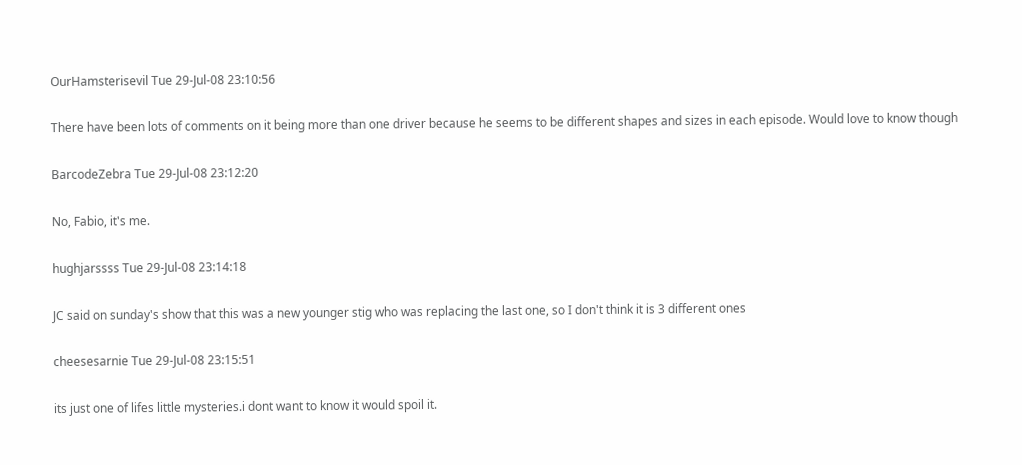OurHamsterisevil Tue 29-Jul-08 23:10:56

There have been lots of comments on it being more than one driver because he seems to be different shapes and sizes in each episode. Would love to know though

BarcodeZebra Tue 29-Jul-08 23:12:20

No, Fabio, it's me.

hughjarssss Tue 29-Jul-08 23:14:18

JC said on sunday's show that this was a new younger stig who was replacing the last one, so I don't think it is 3 different ones

cheesesarnie Tue 29-Jul-08 23:15:51

its just one of lifes little mysteries.i dont want to know it would spoil it.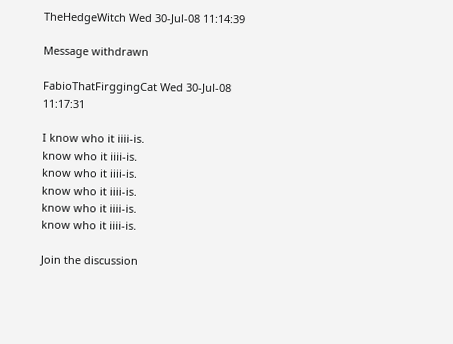TheHedgeWitch Wed 30-Jul-08 11:14:39

Message withdrawn

FabioThatFirggingCat Wed 30-Jul-08 11:17:31

I know who it iiii-is.
know who it iiii-is.
know who it iiii-is.
know who it iiii-is.
know who it iiii-is.
know who it iiii-is.

Join the discussion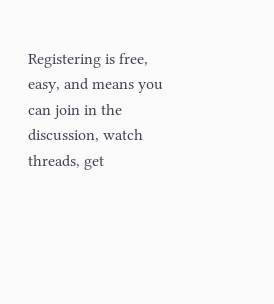Registering is free, easy, and means you can join in the discussion, watch threads, get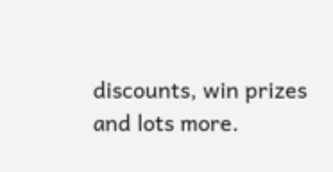discounts, win prizes and lots more.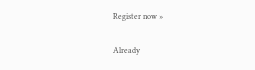Register now »

Already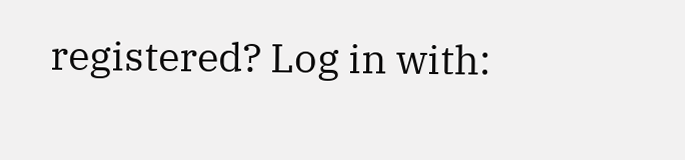registered? Log in with: